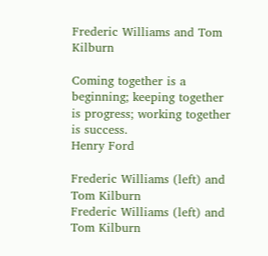Frederic Williams and Tom Kilburn

Coming together is a beginning; keeping together is progress; working together is success.
Henry Ford

Frederic Williams (left) and Tom Kilburn
Frederic Williams (left) and Tom Kilburn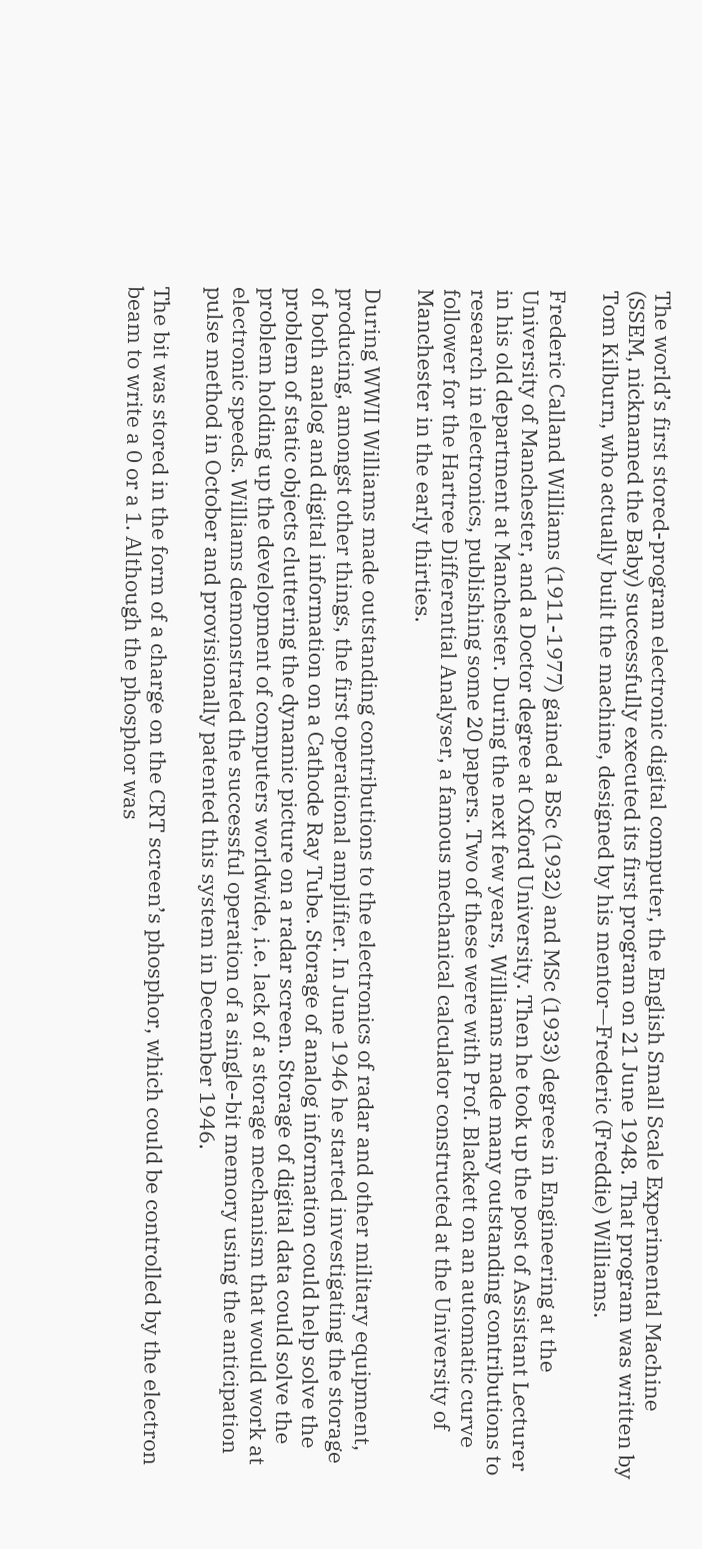The world’s first stored-program electronic digital computer, the English Small Scale Experimental Machine (SSEM, nicknamed the Baby) successfully executed its first program on 21 June 1948. That program was written by Tom Kilburn, who actually built the machine, designed by his mentor—Frederic (Freddie) Williams.

Frederic Calland Williams (1911-1977) gained a BSc (1932) and MSc (1933) degrees in Engineering at the University of Manchester, and a Doctor degree at Oxford University. Then he took up the post of Assistant Lecturer in his old department at Manchester. During the next few years, Williams made many outstanding contributions to research in electronics, publishing some 20 papers. Two of these were with Prof. Blackett on an automatic curve follower for the Hartree Differential Analyser, a famous mechanical calculator constructed at the University of Manchester in the early thirties.

During WWII Williams made outstanding contributions to the electronics of radar and other military equipment, producing, amongst other things, the first operational amplifier. In June 1946 he started investigating the storage of both analog and digital information on a Cathode Ray Tube. Storage of analog information could help solve the problem of static objects cluttering the dynamic picture on a radar screen. Storage of digital data could solve the problem holding up the development of computers worldwide, i.e. lack of a storage mechanism that would work at electronic speeds. Williams demonstrated the successful operation of a single-bit memory using the anticipation pulse method in October and provisionally patented this system in December 1946.

The bit was stored in the form of a charge on the CRT screen’s phosphor, which could be controlled by the electron beam to write a 0 or a 1. Although the phosphor was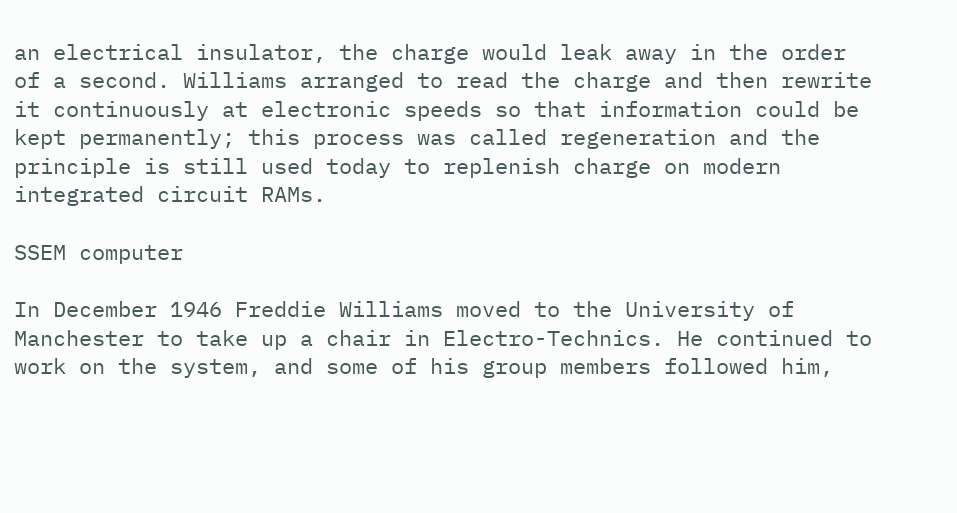an electrical insulator, the charge would leak away in the order of a second. Williams arranged to read the charge and then rewrite it continuously at electronic speeds so that information could be kept permanently; this process was called regeneration and the principle is still used today to replenish charge on modern integrated circuit RAMs.

SSEM computer

In December 1946 Freddie Williams moved to the University of Manchester to take up a chair in Electro-Technics. He continued to work on the system, and some of his group members followed him,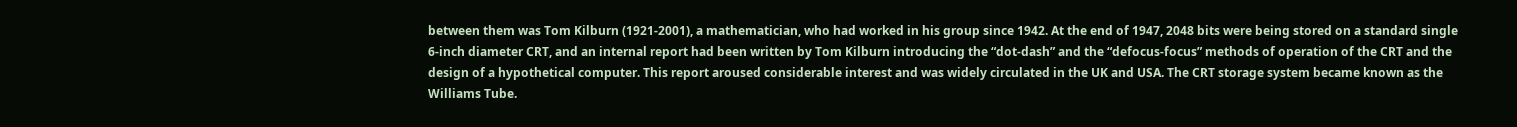between them was Tom Kilburn (1921-2001), a mathematician, who had worked in his group since 1942. At the end of 1947, 2048 bits were being stored on a standard single 6-inch diameter CRT, and an internal report had been written by Tom Kilburn introducing the “dot-dash” and the “defocus-focus” methods of operation of the CRT and the design of a hypothetical computer. This report aroused considerable interest and was widely circulated in the UK and USA. The CRT storage system became known as the Williams Tube.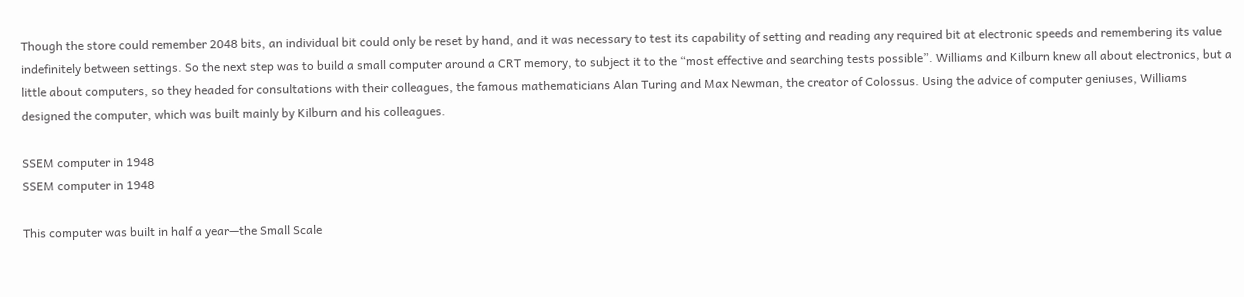Though the store could remember 2048 bits, an individual bit could only be reset by hand, and it was necessary to test its capability of setting and reading any required bit at electronic speeds and remembering its value indefinitely between settings. So the next step was to build a small computer around a CRT memory, to subject it to the “most effective and searching tests possible”. Williams and Kilburn knew all about electronics, but a little about computers, so they headed for consultations with their colleagues, the famous mathematicians Alan Turing and Max Newman, the creator of Colossus. Using the advice of computer geniuses, Williams designed the computer, which was built mainly by Kilburn and his colleagues.

SSEM computer in 1948
SSEM computer in 1948

This computer was built in half a year—the Small Scale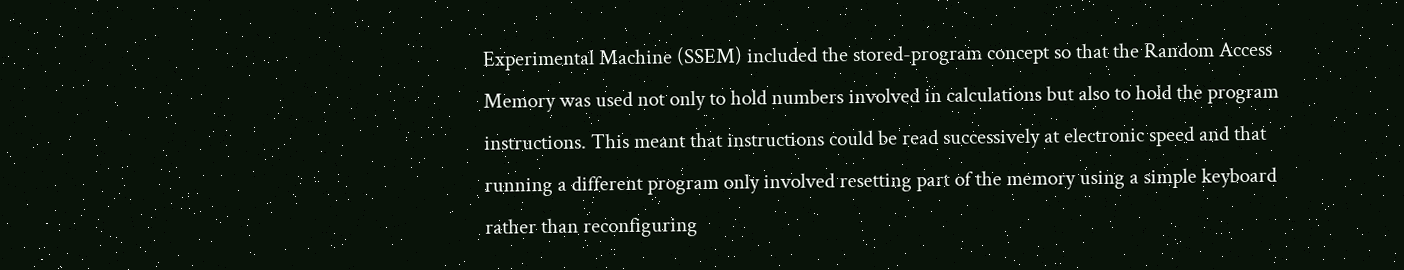Experimental Machine (SSEM) included the stored-program concept so that the Random Access Memory was used not only to hold numbers involved in calculations but also to hold the program instructions. This meant that instructions could be read successively at electronic speed and that running a different program only involved resetting part of the memory using a simple keyboard rather than reconfiguring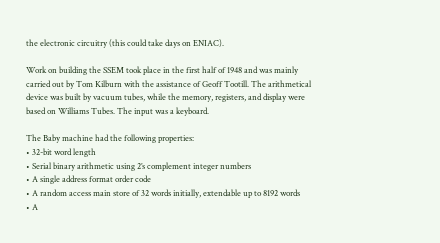the electronic circuitry (this could take days on ENIAC).

Work on building the SSEM took place in the first half of 1948 and was mainly carried out by Tom Kilburn with the assistance of Geoff Tootill. The arithmetical device was built by vacuum tubes, while the memory, registers, and display were based on Williams Tubes. The input was a keyboard.

The Baby machine had the following properties:
• 32-bit word length
• Serial binary arithmetic using 2’s complement integer numbers
• A single address format order code
• A random access main store of 32 words initially, extendable up to 8192 words
• A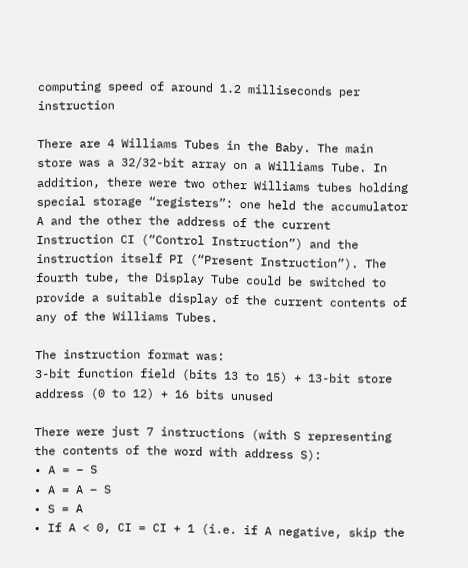computing speed of around 1.2 milliseconds per instruction

There are 4 Williams Tubes in the Baby. The main store was a 32/32-bit array on a Williams Tube. In addition, there were two other Williams tubes holding special storage “registers”: one held the accumulator A and the other the address of the current Instruction CI (“Control Instruction”) and the instruction itself PI (“Present Instruction”). The fourth tube, the Display Tube could be switched to provide a suitable display of the current contents of any of the Williams Tubes.

The instruction format was:
3-bit function field (bits 13 to 15) + 13-bit store address (0 to 12) + 16 bits unused

There were just 7 instructions (with S representing the contents of the word with address S):
• A = – S
• A = A – S
• S = A
• If A < 0, CI = CI + 1 (i.e. if A negative, skip the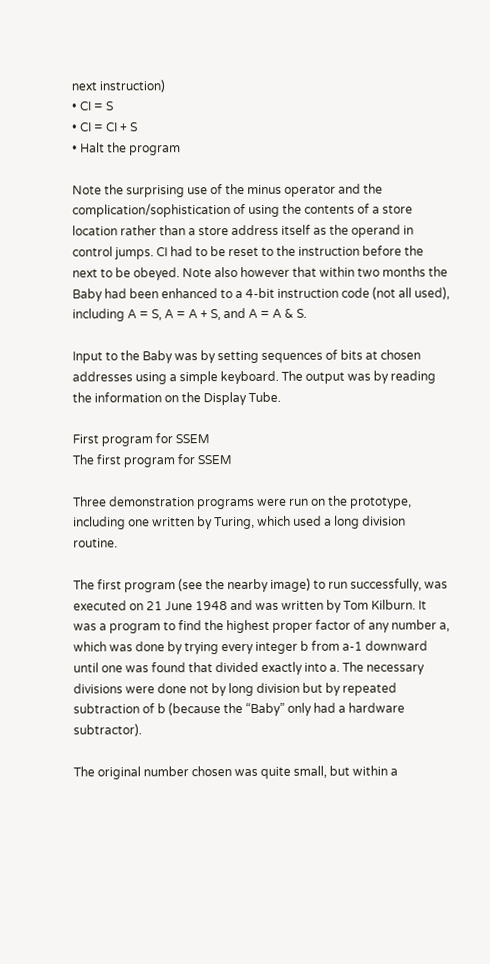next instruction)
• CI = S
• CI = CI + S
• Halt the program

Note the surprising use of the minus operator and the complication/sophistication of using the contents of a store location rather than a store address itself as the operand in control jumps. CI had to be reset to the instruction before the next to be obeyed. Note also however that within two months the Baby had been enhanced to a 4-bit instruction code (not all used), including A = S, A = A + S, and A = A & S.

Input to the Baby was by setting sequences of bits at chosen addresses using a simple keyboard. The output was by reading the information on the Display Tube.

First program for SSEM
The first program for SSEM

Three demonstration programs were run on the prototype, including one written by Turing, which used a long division routine.

The first program (see the nearby image) to run successfully, was executed on 21 June 1948 and was written by Tom Kilburn. It was a program to find the highest proper factor of any number a, which was done by trying every integer b from a-1 downward until one was found that divided exactly into a. The necessary divisions were done not by long division but by repeated subtraction of b (because the “Baby” only had a hardware subtractor).

The original number chosen was quite small, but within a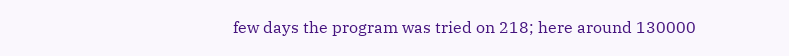few days the program was tried on 218; here around 130000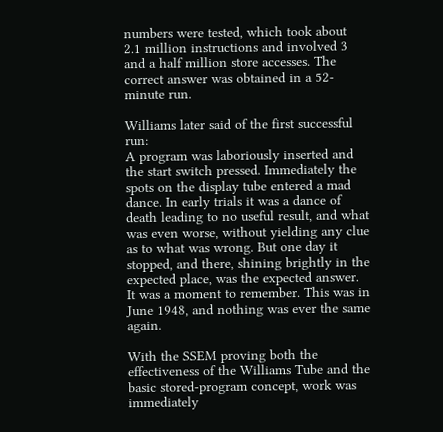numbers were tested, which took about 2.1 million instructions and involved 3 and a half million store accesses. The correct answer was obtained in a 52-minute run.

Williams later said of the first successful run:
A program was laboriously inserted and the start switch pressed. Immediately the spots on the display tube entered a mad dance. In early trials it was a dance of death leading to no useful result, and what was even worse, without yielding any clue as to what was wrong. But one day it stopped, and there, shining brightly in the expected place, was the expected answer. It was a moment to remember. This was in June 1948, and nothing was ever the same again.

With the SSEM proving both the effectiveness of the Williams Tube and the basic stored-program concept, work was immediately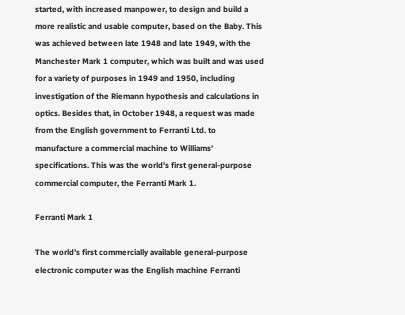started, with increased manpower, to design and build a more realistic and usable computer, based on the Baby. This was achieved between late 1948 and late 1949, with the Manchester Mark 1 computer, which was built and was used for a variety of purposes in 1949 and 1950, including investigation of the Riemann hypothesis and calculations in optics. Besides that, in October 1948, a request was made from the English government to Ferranti Ltd. to manufacture a commercial machine to Williams’ specifications. This was the world’s first general-purpose commercial computer, the Ferranti Mark 1.

Ferranti Mark 1

The world’s first commercially available general-purpose electronic computer was the English machine Ferranti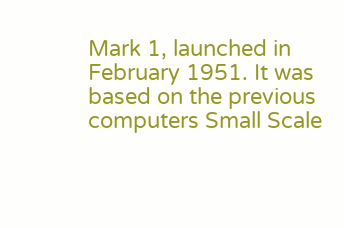Mark 1, launched in February 1951. It was based on the previous computers Small Scale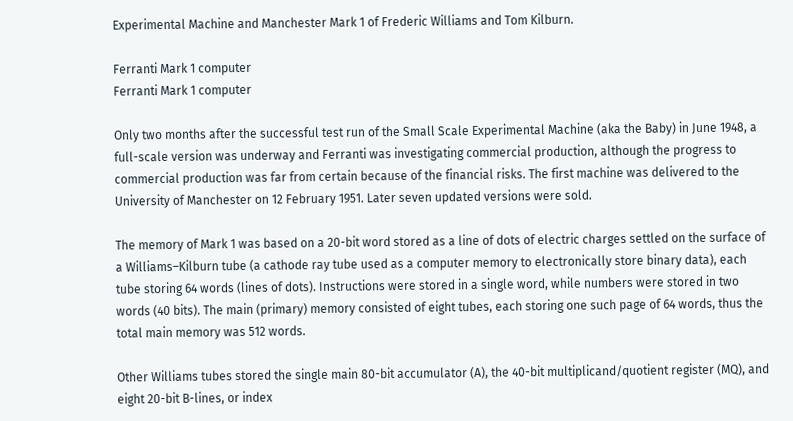Experimental Machine and Manchester Mark 1 of Frederic Williams and Tom Kilburn.

Ferranti Mark 1 computer
Ferranti Mark 1 computer

Only two months after the successful test run of the Small Scale Experimental Machine (aka the Baby) in June 1948, a full-scale version was underway and Ferranti was investigating commercial production, although the progress to commercial production was far from certain because of the financial risks. The first machine was delivered to the University of Manchester on 12 February 1951. Later seven updated versions were sold.

The memory of Mark 1 was based on a 20-bit word stored as a line of dots of electric charges settled on the surface of a Williams–Kilburn tube (a cathode ray tube used as a computer memory to electronically store binary data), each tube storing 64 words (lines of dots). Instructions were stored in a single word, while numbers were stored in two words (40 bits). The main (primary) memory consisted of eight tubes, each storing one such page of 64 words, thus the total main memory was 512 words.

Other Williams tubes stored the single main 80-bit accumulator (A), the 40-bit multiplicand/quotient register (MQ), and eight 20-bit B-lines, or index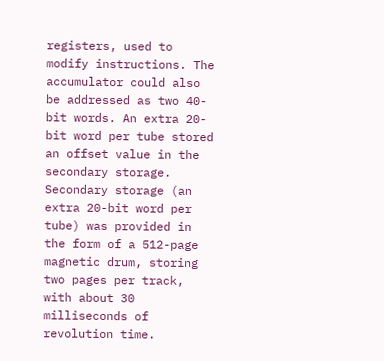registers, used to modify instructions. The accumulator could also be addressed as two 40-bit words. An extra 20-bit word per tube stored an offset value in the secondary storage. Secondary storage (an extra 20-bit word per tube) was provided in the form of a 512-page magnetic drum, storing two pages per track, with about 30 milliseconds of revolution time.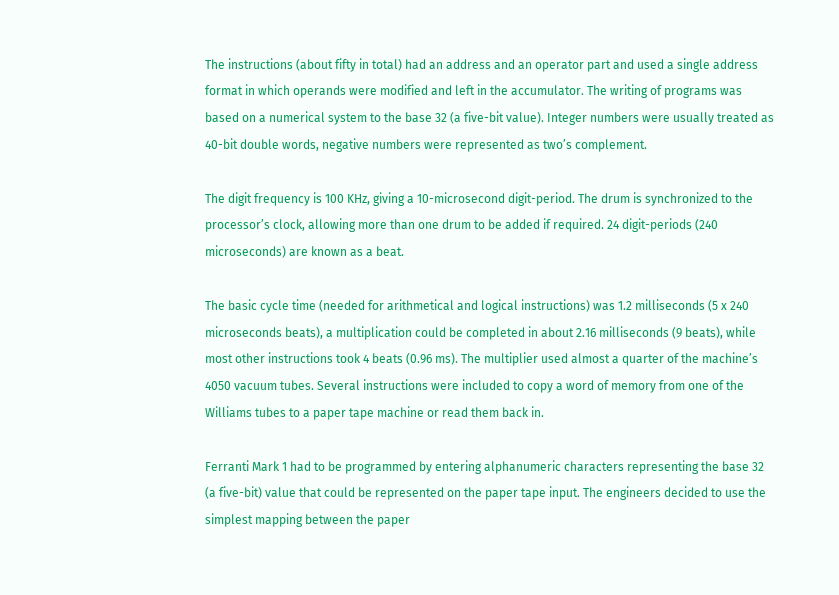The instructions (about fifty in total) had an address and an operator part and used a single address format in which operands were modified and left in the accumulator. The writing of programs was based on a numerical system to the base 32 (a five-bit value). Integer numbers were usually treated as 40-bit double words, negative numbers were represented as two’s complement.

The digit frequency is 100 KHz, giving a 10-microsecond digit-period. The drum is synchronized to the processor’s clock, allowing more than one drum to be added if required. 24 digit-periods (240 microseconds) are known as a beat.

The basic cycle time (needed for arithmetical and logical instructions) was 1.2 milliseconds (5 x 240 microseconds beats), a multiplication could be completed in about 2.16 milliseconds (9 beats), while most other instructions took 4 beats (0.96 ms). The multiplier used almost a quarter of the machine’s 4050 vacuum tubes. Several instructions were included to copy a word of memory from one of the Williams tubes to a paper tape machine or read them back in.

Ferranti Mark 1 had to be programmed by entering alphanumeric characters representing the base 32 (a five-bit) value that could be represented on the paper tape input. The engineers decided to use the simplest mapping between the paper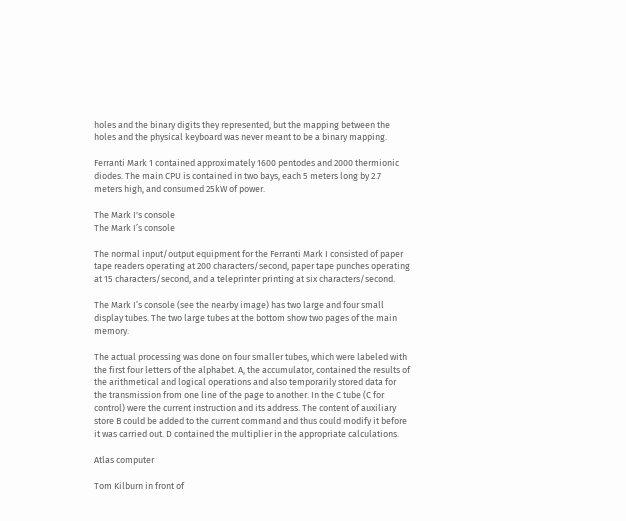holes and the binary digits they represented, but the mapping between the holes and the physical keyboard was never meant to be a binary mapping.

Ferranti Mark 1 contained approximately 1600 pentodes and 2000 thermionic diodes. The main CPU is contained in two bays, each 5 meters long by 2.7 meters high, and consumed 25kW of power.

The Mark I's console
The Mark I’s console

The normal input/output equipment for the Ferranti Mark I consisted of paper tape readers operating at 200 characters/second, paper tape punches operating at 15 characters/second, and a teleprinter printing at six characters/second.

The Mark I’s console (see the nearby image) has two large and four small display tubes. The two large tubes at the bottom show two pages of the main memory.

The actual processing was done on four smaller tubes, which were labeled with the first four letters of the alphabet. A, the accumulator, contained the results of the arithmetical and logical operations and also temporarily stored data for the transmission from one line of the page to another. In the C tube (C for control) were the current instruction and its address. The content of auxiliary store B could be added to the current command and thus could modify it before it was carried out. D contained the multiplier in the appropriate calculations.

Atlas computer

Tom Kilburn in front of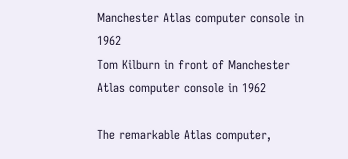Manchester Atlas computer console in 1962
Tom Kilburn in front of Manchester Atlas computer console in 1962

The remarkable Atlas computer,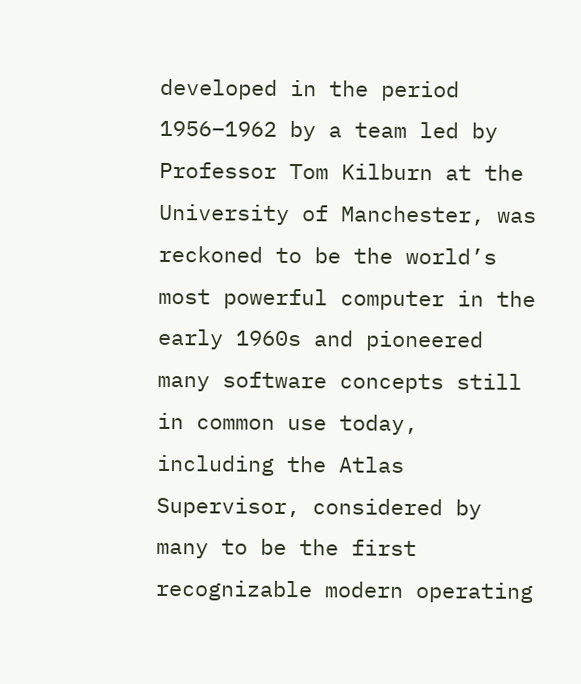developed in the period 1956–1962 by a team led by Professor Tom Kilburn at the University of Manchester, was reckoned to be the world’s most powerful computer in the early 1960s and pioneered many software concepts still in common use today, including the Atlas Supervisor, considered by many to be the first recognizable modern operating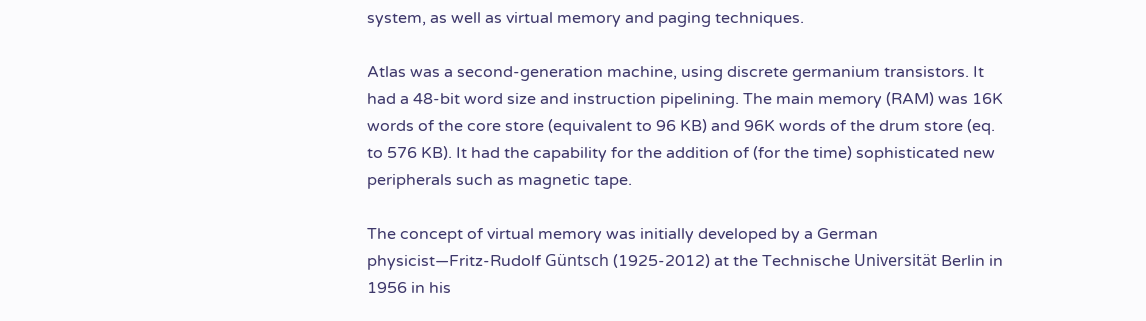system, as well as virtual memory and paging techniques.

Atlas was a second-generation machine, using discrete germanium transistors. It had a 48-bit word size and instruction pipelining. The main memory (RAM) was 16K words of the core store (equivalent to 96 KB) and 96K words of the drum store (eq. to 576 KB). It had the capability for the addition of (for the time) sophisticated new peripherals such as magnetic tape.

The concept of virtual memory was initially developed by a German physicist—Fritz-Rudolf Güntsch (1925-2012) at the Technische Universität Berlin in 1956 in his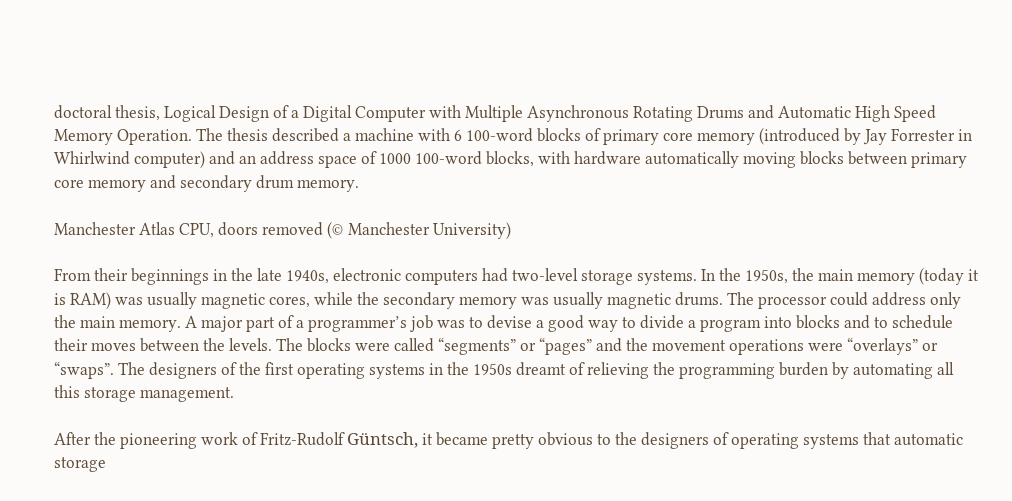doctoral thesis, Logical Design of a Digital Computer with Multiple Asynchronous Rotating Drums and Automatic High Speed Memory Operation. The thesis described a machine with 6 100-word blocks of primary core memory (introduced by Jay Forrester in Whirlwind computer) and an address space of 1000 100-word blocks, with hardware automatically moving blocks between primary core memory and secondary drum memory.

Manchester Atlas CPU, doors removed (© Manchester University)

From their beginnings in the late 1940s, electronic computers had two-level storage systems. In the 1950s, the main memory (today it is RAM) was usually magnetic cores, while the secondary memory was usually magnetic drums. The processor could address only the main memory. A major part of a programmer’s job was to devise a good way to divide a program into blocks and to schedule their moves between the levels. The blocks were called “segments” or “pages” and the movement operations were “overlays” or “swaps”. The designers of the first operating systems in the 1950s dreamt of relieving the programming burden by automating all this storage management.

After the pioneering work of Fritz-Rudolf Güntsch, it became pretty obvious to the designers of operating systems that automatic storage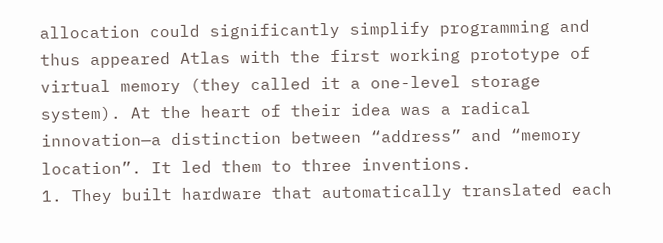allocation could significantly simplify programming and thus appeared Atlas with the first working prototype of virtual memory (they called it a one-level storage system). At the heart of their idea was a radical innovation—a distinction between “address” and “memory location”. It led them to three inventions.
1. They built hardware that automatically translated each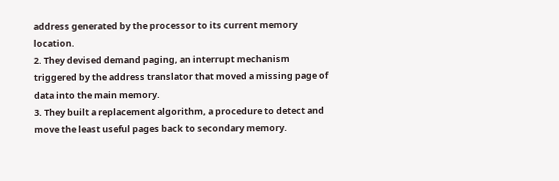address generated by the processor to its current memory location.
2. They devised demand paging, an interrupt mechanism triggered by the address translator that moved a missing page of data into the main memory.
3. They built a replacement algorithm, a procedure to detect and move the least useful pages back to secondary memory.